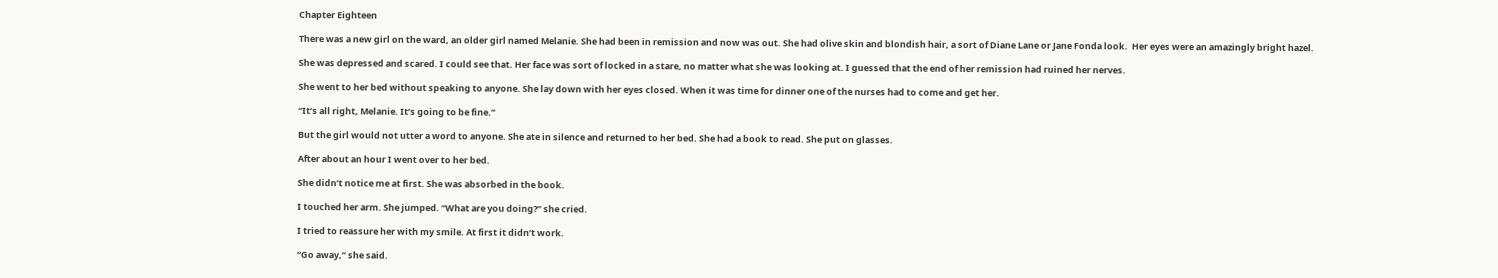Chapter Eighteen

There was a new girl on the ward, an older girl named Melanie. She had been in remission and now was out. She had olive skin and blondish hair, a sort of Diane Lane or Jane Fonda look.  Her eyes were an amazingly bright hazel.

She was depressed and scared. I could see that. Her face was sort of locked in a stare, no matter what she was looking at. I guessed that the end of her remission had ruined her nerves.

She went to her bed without speaking to anyone. She lay down with her eyes closed. When it was time for dinner one of the nurses had to come and get her.

“It’s all right, Melanie. It’s going to be fine.”

But the girl would not utter a word to anyone. She ate in silence and returned to her bed. She had a book to read. She put on glasses.

After about an hour I went over to her bed.

She didn’t notice me at first. She was absorbed in the book.

I touched her arm. She jumped. “What are you doing?” she cried.

I tried to reassure her with my smile. At first it didn’t work.

“Go away,” she said.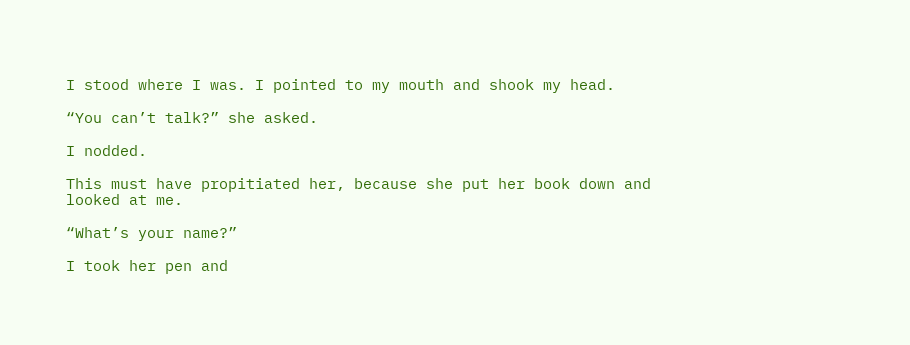I stood where I was. I pointed to my mouth and shook my head.

“You can’t talk?” she asked.

I nodded.

This must have propitiated her, because she put her book down and looked at me.

“What’s your name?”

I took her pen and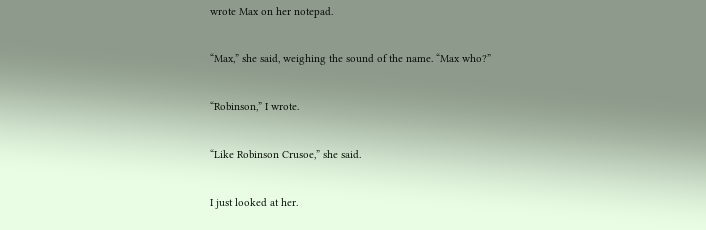wrote Max on her notepad.

“Max,” she said, weighing the sound of the name. “Max who?”

“Robinson,” I wrote.

“Like Robinson Crusoe,” she said.

I just looked at her.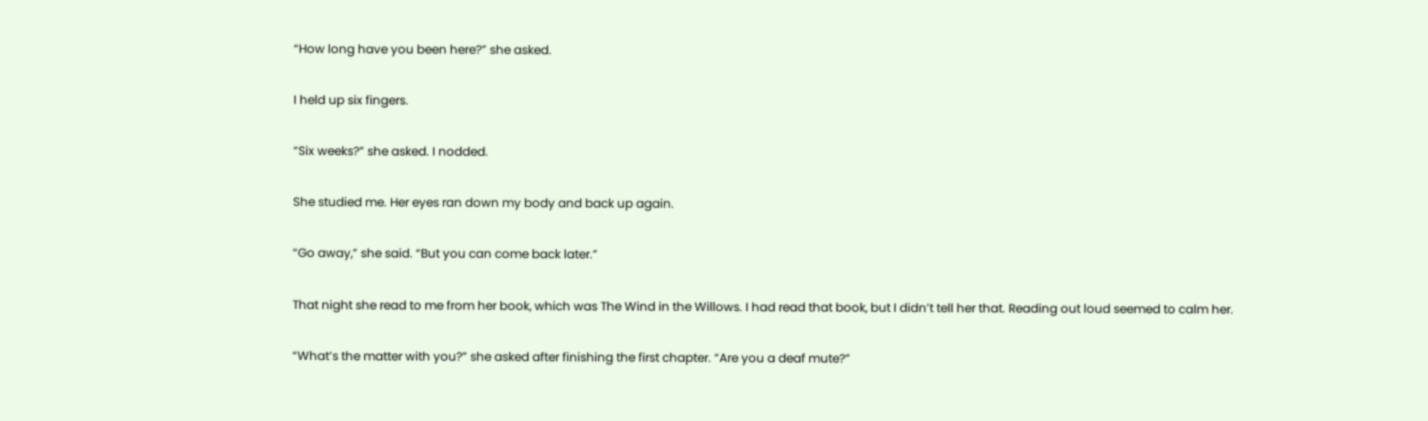“How long have you been here?” she asked.

I held up six fingers.

“Six weeks?” she asked. I nodded.

She studied me. Her eyes ran down my body and back up again.

“Go away,” she said. “But you can come back later.”

That night she read to me from her book, which was The Wind in the Willows. I had read that book, but I didn’t tell her that. Reading out loud seemed to calm her.

“What’s the matter with you?” she asked after finishing the first chapter. “Are you a deaf mute?”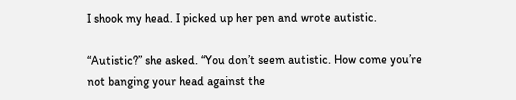I shook my head. I picked up her pen and wrote autistic.

“Autistic?” she asked. “You don’t seem autistic. How come you’re not banging your head against the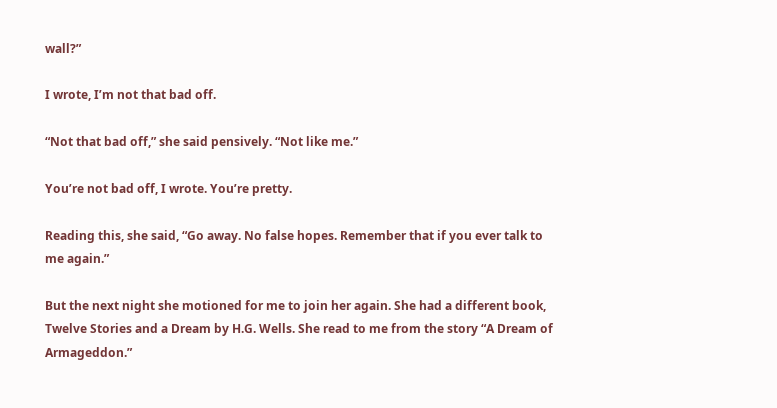wall?”

I wrote, I’m not that bad off.

“Not that bad off,” she said pensively. “Not like me.”

You’re not bad off, I wrote. You’re pretty.

Reading this, she said, “Go away. No false hopes. Remember that if you ever talk to me again.”

But the next night she motioned for me to join her again. She had a different book, Twelve Stories and a Dream by H.G. Wells. She read to me from the story “A Dream of Armageddon.”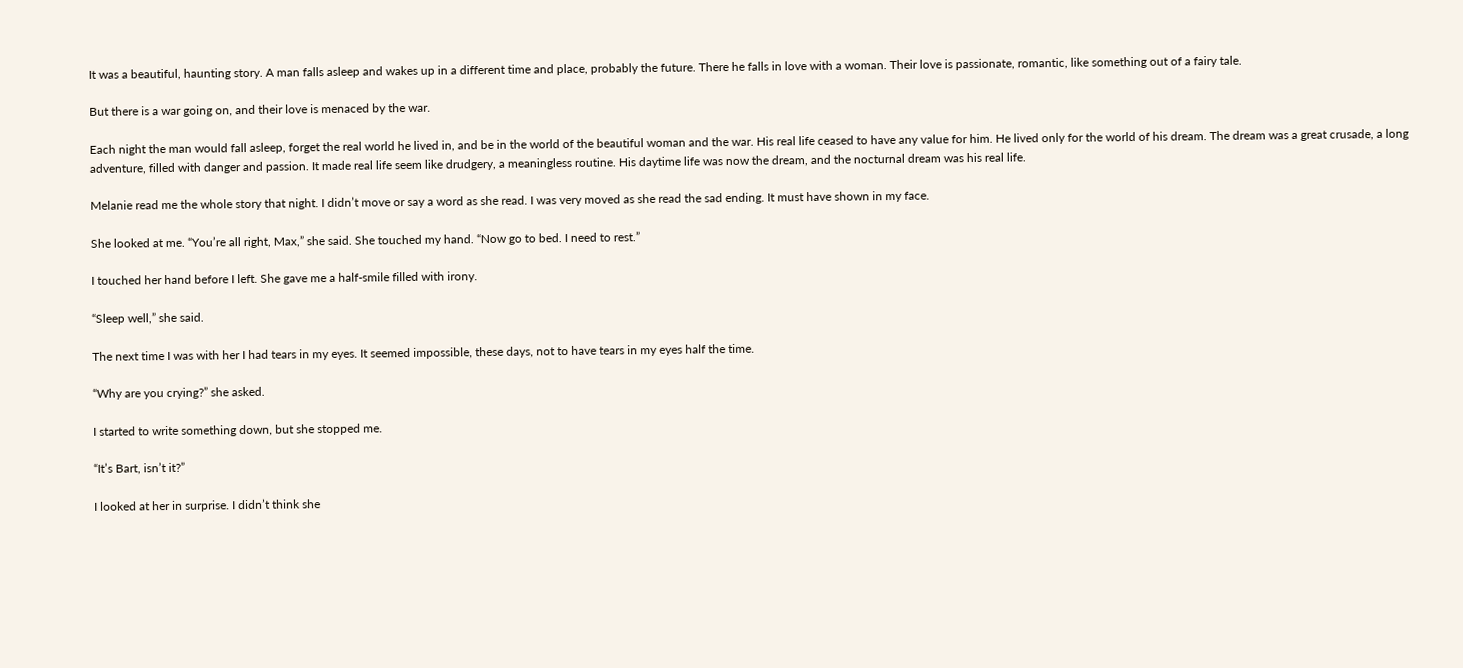It was a beautiful, haunting story. A man falls asleep and wakes up in a different time and place, probably the future. There he falls in love with a woman. Their love is passionate, romantic, like something out of a fairy tale.

But there is a war going on, and their love is menaced by the war.

Each night the man would fall asleep, forget the real world he lived in, and be in the world of the beautiful woman and the war. His real life ceased to have any value for him. He lived only for the world of his dream. The dream was a great crusade, a long adventure, filled with danger and passion. It made real life seem like drudgery, a meaningless routine. His daytime life was now the dream, and the nocturnal dream was his real life.

Melanie read me the whole story that night. I didn’t move or say a word as she read. I was very moved as she read the sad ending. It must have shown in my face.

She looked at me. “You’re all right, Max,” she said. She touched my hand. “Now go to bed. I need to rest.”

I touched her hand before I left. She gave me a half-smile filled with irony.

“Sleep well,” she said.

The next time I was with her I had tears in my eyes. It seemed impossible, these days, not to have tears in my eyes half the time.

“Why are you crying?” she asked.

I started to write something down, but she stopped me.

“It’s Bart, isn’t it?”

I looked at her in surprise. I didn’t think she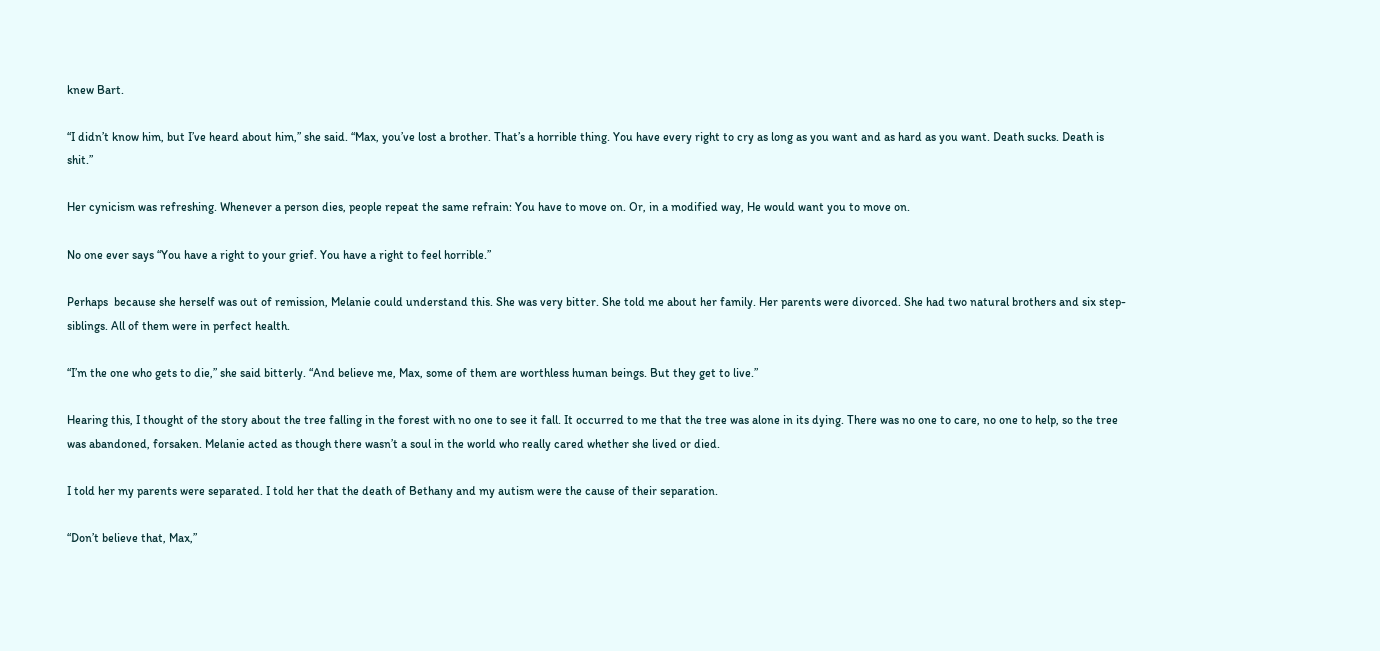knew Bart.

“I didn’t know him, but I’ve heard about him,” she said. “Max, you’ve lost a brother. That’s a horrible thing. You have every right to cry as long as you want and as hard as you want. Death sucks. Death is shit.”

Her cynicism was refreshing. Whenever a person dies, people repeat the same refrain: You have to move on. Or, in a modified way, He would want you to move on.

No one ever says “You have a right to your grief. You have a right to feel horrible.”

Perhaps  because she herself was out of remission, Melanie could understand this. She was very bitter. She told me about her family. Her parents were divorced. She had two natural brothers and six step-siblings. All of them were in perfect health.

“I’m the one who gets to die,” she said bitterly. “And believe me, Max, some of them are worthless human beings. But they get to live.”

Hearing this, I thought of the story about the tree falling in the forest with no one to see it fall. It occurred to me that the tree was alone in its dying. There was no one to care, no one to help, so the tree was abandoned, forsaken. Melanie acted as though there wasn’t a soul in the world who really cared whether she lived or died.

I told her my parents were separated. I told her that the death of Bethany and my autism were the cause of their separation.

“Don’t believe that, Max,”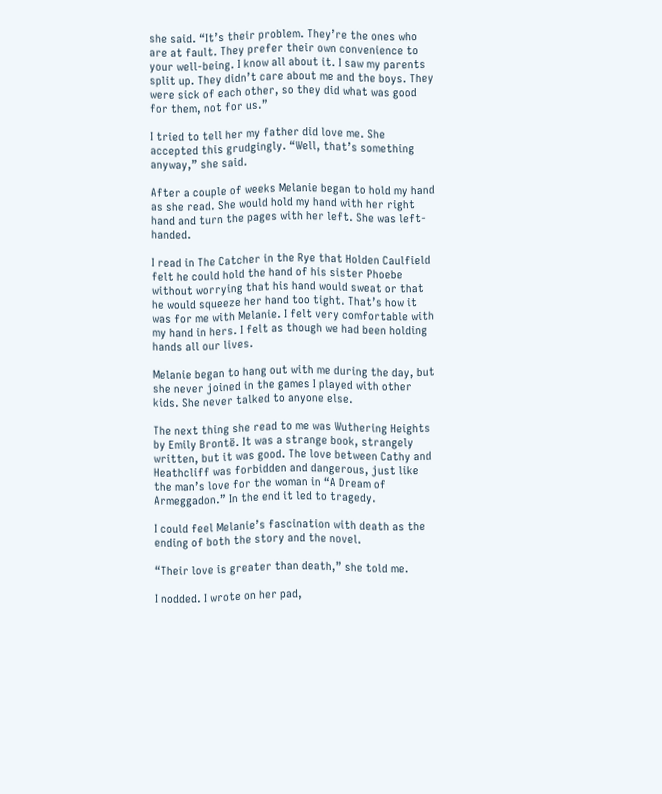she said. “It’s their problem. They’re the ones who are at fault. They prefer their own convenience to your well-being. I know all about it. I saw my parents split up. They didn’t care about me and the boys. They were sick of each other, so they did what was good for them, not for us.”

I tried to tell her my father did love me. She accepted this grudgingly. “Well, that’s something anyway,” she said.

After a couple of weeks Melanie began to hold my hand as she read. She would hold my hand with her right hand and turn the pages with her left. She was left-handed.

I read in The Catcher in the Rye that Holden Caulfield felt he could hold the hand of his sister Phoebe without worrying that his hand would sweat or that he would squeeze her hand too tight. That’s how it was for me with Melanie. I felt very comfortable with my hand in hers. I felt as though we had been holding hands all our lives.

Melanie began to hang out with me during the day, but she never joined in the games I played with other kids. She never talked to anyone else.

The next thing she read to me was Wuthering Heights by Emily Brontë. It was a strange book, strangely written, but it was good. The love between Cathy and Heathcliff was forbidden and dangerous, just like the man’s love for the woman in “A Dream of Armeggadon.” In the end it led to tragedy.

I could feel Melanie’s fascination with death as the ending of both the story and the novel.

“Their love is greater than death,” she told me.

I nodded. I wrote on her pad,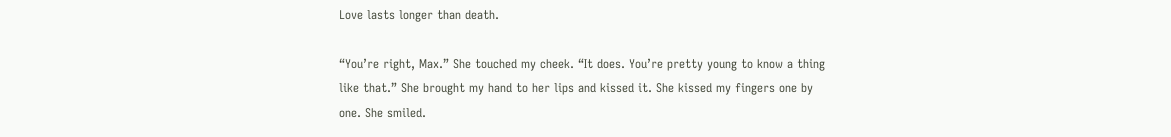Love lasts longer than death.

“You’re right, Max.” She touched my cheek. “It does. You’re pretty young to know a thing like that.” She brought my hand to her lips and kissed it. She kissed my fingers one by one. She smiled.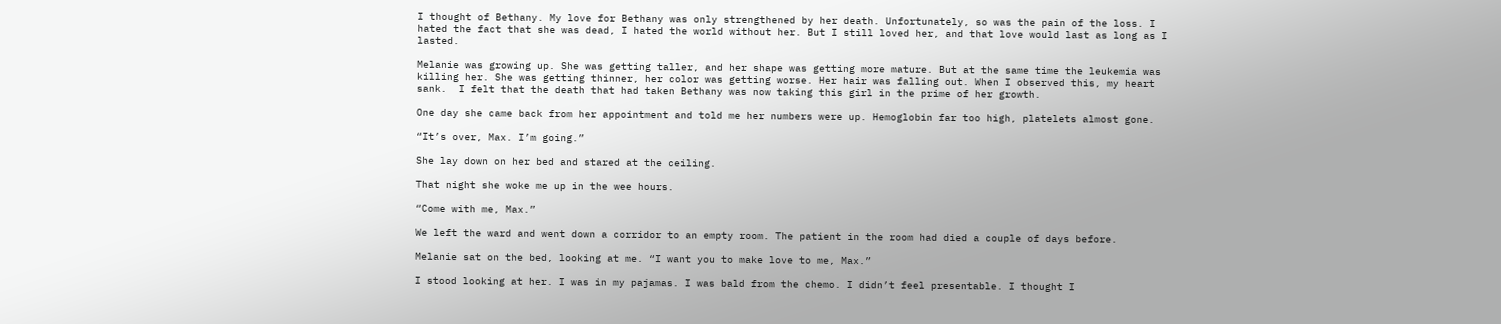I thought of Bethany. My love for Bethany was only strengthened by her death. Unfortunately, so was the pain of the loss. I hated the fact that she was dead, I hated the world without her. But I still loved her, and that love would last as long as I lasted.

Melanie was growing up. She was getting taller, and her shape was getting more mature. But at the same time the leukemia was killing her. She was getting thinner, her color was getting worse. Her hair was falling out. When I observed this, my heart sank.  I felt that the death that had taken Bethany was now taking this girl in the prime of her growth.

One day she came back from her appointment and told me her numbers were up. Hemoglobin far too high, platelets almost gone.

“It’s over, Max. I’m going.”

She lay down on her bed and stared at the ceiling.

That night she woke me up in the wee hours.

“Come with me, Max.”

We left the ward and went down a corridor to an empty room. The patient in the room had died a couple of days before.

Melanie sat on the bed, looking at me. “I want you to make love to me, Max.”

I stood looking at her. I was in my pajamas. I was bald from the chemo. I didn’t feel presentable. I thought I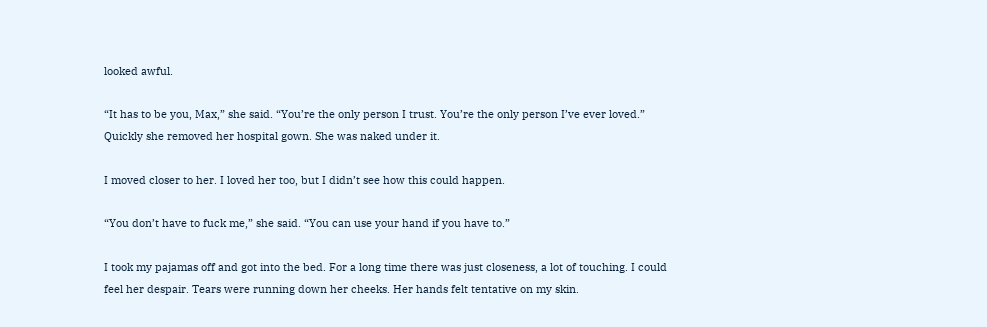looked awful.

“It has to be you, Max,” she said. “You’re the only person I trust. You’re the only person I’ve ever loved.” Quickly she removed her hospital gown. She was naked under it.

I moved closer to her. I loved her too, but I didn’t see how this could happen.

“You don’t have to fuck me,” she said. “You can use your hand if you have to.”

I took my pajamas off and got into the bed. For a long time there was just closeness, a lot of touching. I could feel her despair. Tears were running down her cheeks. Her hands felt tentative on my skin.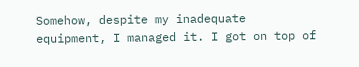Somehow, despite my inadequate equipment, I managed it. I got on top of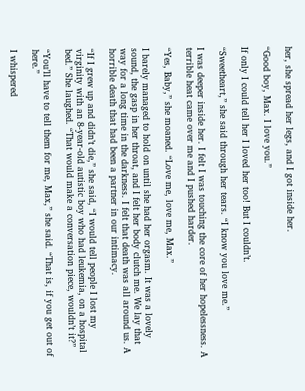her, she spread her legs, and I got inside her.

“Good boy, Max. I love you.”

If only I could tell her I loved her too! But I couldn’t.

“Sweetheart,” she said through her tears. “I know you love me.”

I was deeper inside her. I felt I was touching the core of her hopelessness. A terrible heat came over me and I pushed harder.

“Yes, Baby,” she moaned. “Love me, love me, Max.”

I barely managed to hold on until she had her orgasm. It was a lovely sound, the gasp in her throat, and I felt her body clutch me. We lay that way for a long time in the darkness. I felt that death was all around us. A horrible death that had been a partner in our intimacy.

“If I grew up and didn’t die,” she said, “I would tell people I lost my virginity with an 8-year-old autistic boy who had leukemia, on a hospital bed.” She laughed. “That would make a conversation piece, wouldn’t it?”

“You’ll have to tell them for me, Max,” she said. “That is, if you get out of here.”

I whispered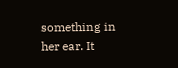something in her ear. It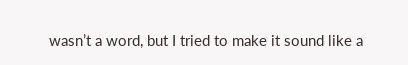wasn’t a word, but I tried to make it sound like a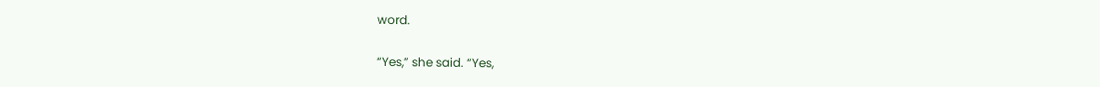word.

“Yes,” she said. “Yes,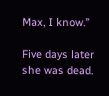Max, I know.”

Five days later she was dead.